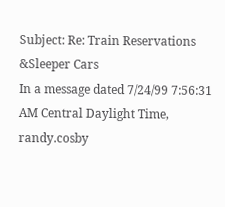Subject: Re: Train Reservations &Sleeper Cars
In a message dated 7/24/99 7:56:31 AM Central Daylight Time, randy.cosby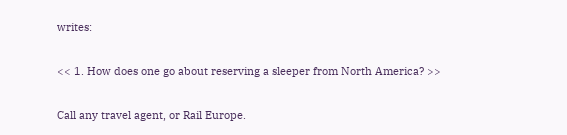writes:

<< 1. How does one go about reserving a sleeper from North America? >>

Call any travel agent, or Rail Europe.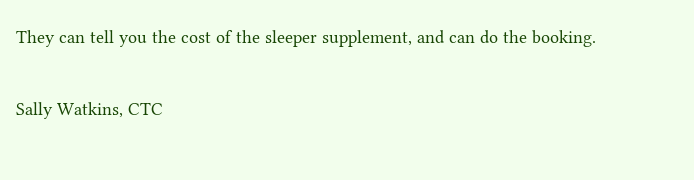They can tell you the cost of the sleeper supplement, and can do the booking.

Sally Watkins, CTC